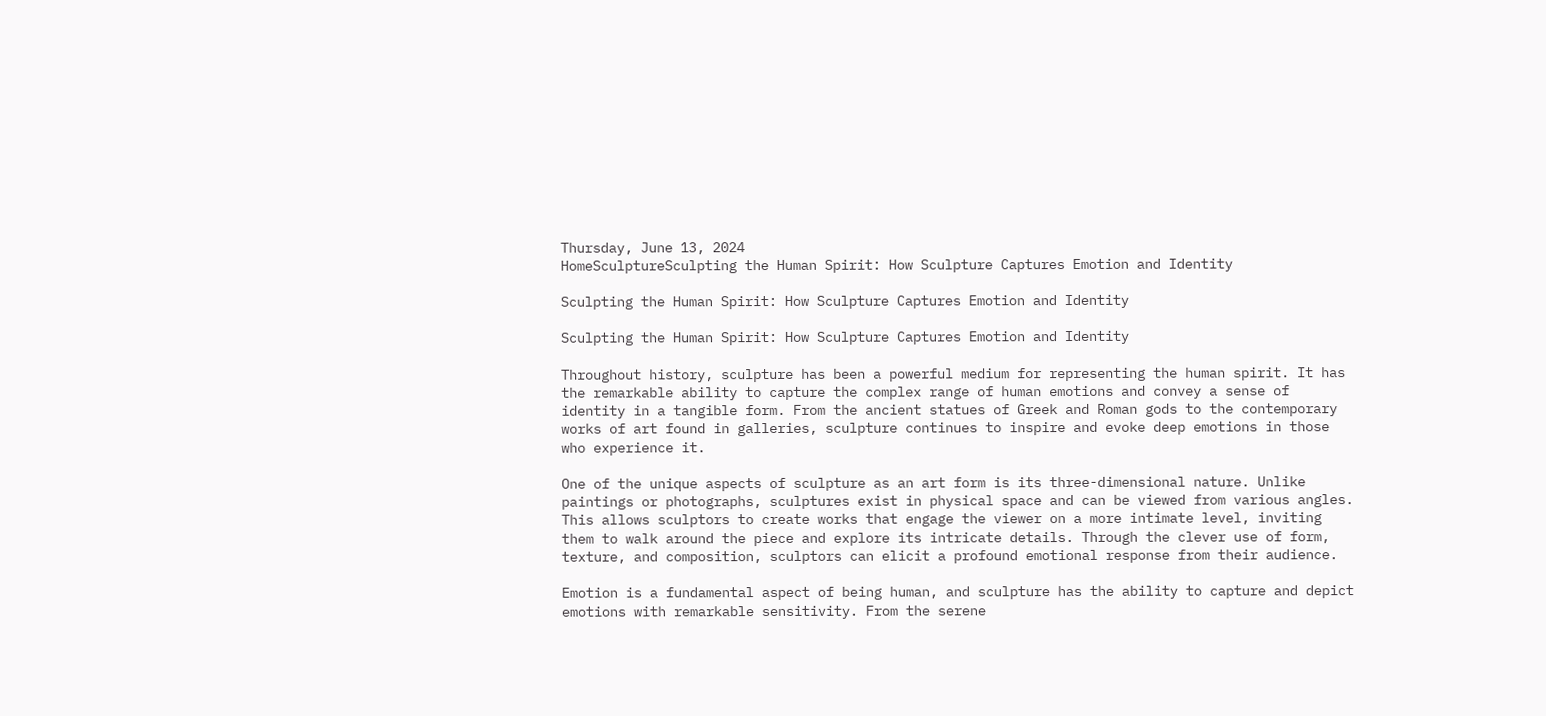Thursday, June 13, 2024
HomeSculptureSculpting the Human Spirit: How Sculpture Captures Emotion and Identity

Sculpting the Human Spirit: How Sculpture Captures Emotion and Identity

Sculpting the Human Spirit: How Sculpture Captures Emotion and Identity

Throughout history, sculpture has been a powerful medium for representing the human spirit. It has the remarkable ability to capture the complex range of human emotions and convey a sense of identity in a tangible form. From the ancient statues of Greek and Roman gods to the contemporary works of art found in galleries, sculpture continues to inspire and evoke deep emotions in those who experience it.

One of the unique aspects of sculpture as an art form is its three-dimensional nature. Unlike paintings or photographs, sculptures exist in physical space and can be viewed from various angles. This allows sculptors to create works that engage the viewer on a more intimate level, inviting them to walk around the piece and explore its intricate details. Through the clever use of form, texture, and composition, sculptors can elicit a profound emotional response from their audience.

Emotion is a fundamental aspect of being human, and sculpture has the ability to capture and depict emotions with remarkable sensitivity. From the serene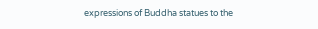expressions of Buddha statues to the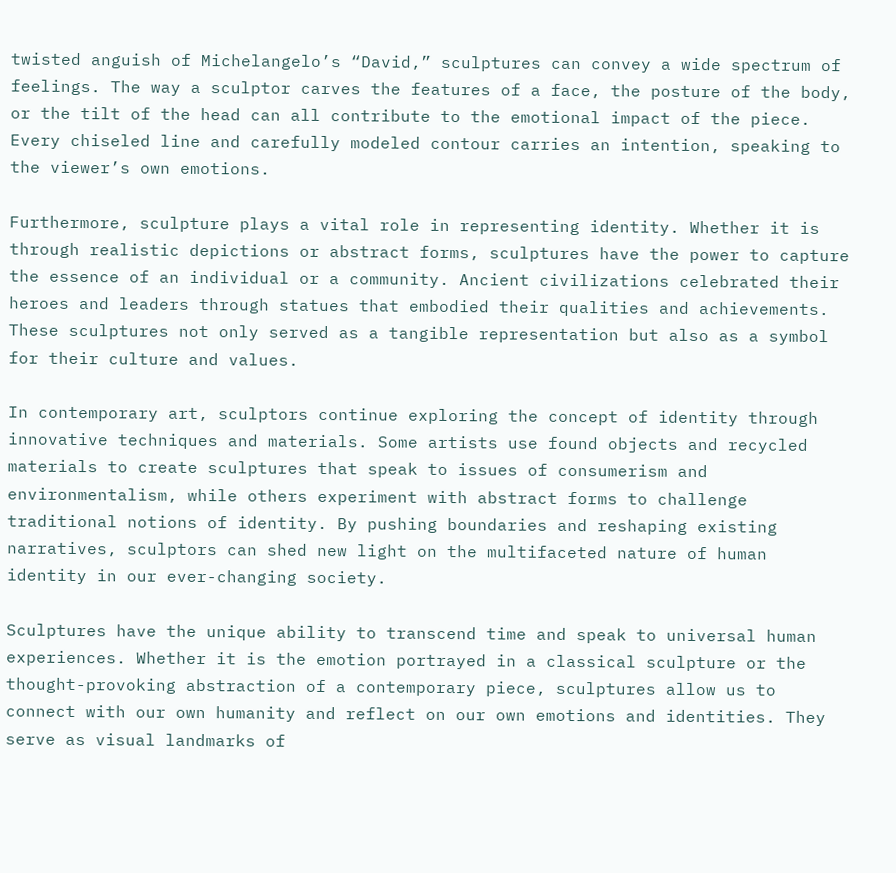twisted anguish of Michelangelo’s “David,” sculptures can convey a wide spectrum of feelings. The way a sculptor carves the features of a face, the posture of the body, or the tilt of the head can all contribute to the emotional impact of the piece. Every chiseled line and carefully modeled contour carries an intention, speaking to the viewer’s own emotions.

Furthermore, sculpture plays a vital role in representing identity. Whether it is through realistic depictions or abstract forms, sculptures have the power to capture the essence of an individual or a community. Ancient civilizations celebrated their heroes and leaders through statues that embodied their qualities and achievements. These sculptures not only served as a tangible representation but also as a symbol for their culture and values.

In contemporary art, sculptors continue exploring the concept of identity through innovative techniques and materials. Some artists use found objects and recycled materials to create sculptures that speak to issues of consumerism and environmentalism, while others experiment with abstract forms to challenge traditional notions of identity. By pushing boundaries and reshaping existing narratives, sculptors can shed new light on the multifaceted nature of human identity in our ever-changing society.

Sculptures have the unique ability to transcend time and speak to universal human experiences. Whether it is the emotion portrayed in a classical sculpture or the thought-provoking abstraction of a contemporary piece, sculptures allow us to connect with our own humanity and reflect on our own emotions and identities. They serve as visual landmarks of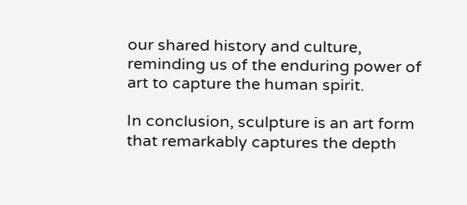our shared history and culture, reminding us of the enduring power of art to capture the human spirit.

In conclusion, sculpture is an art form that remarkably captures the depth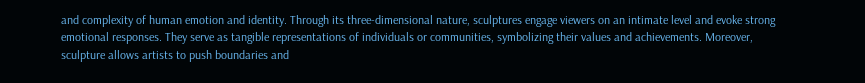and complexity of human emotion and identity. Through its three-dimensional nature, sculptures engage viewers on an intimate level and evoke strong emotional responses. They serve as tangible representations of individuals or communities, symbolizing their values and achievements. Moreover, sculpture allows artists to push boundaries and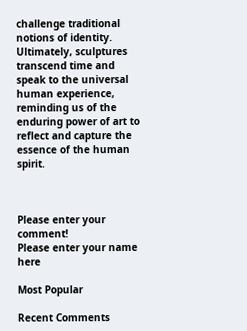challenge traditional notions of identity. Ultimately, sculptures transcend time and speak to the universal human experience, reminding us of the enduring power of art to reflect and capture the essence of the human spirit.



Please enter your comment!
Please enter your name here

Most Popular

Recent Comments